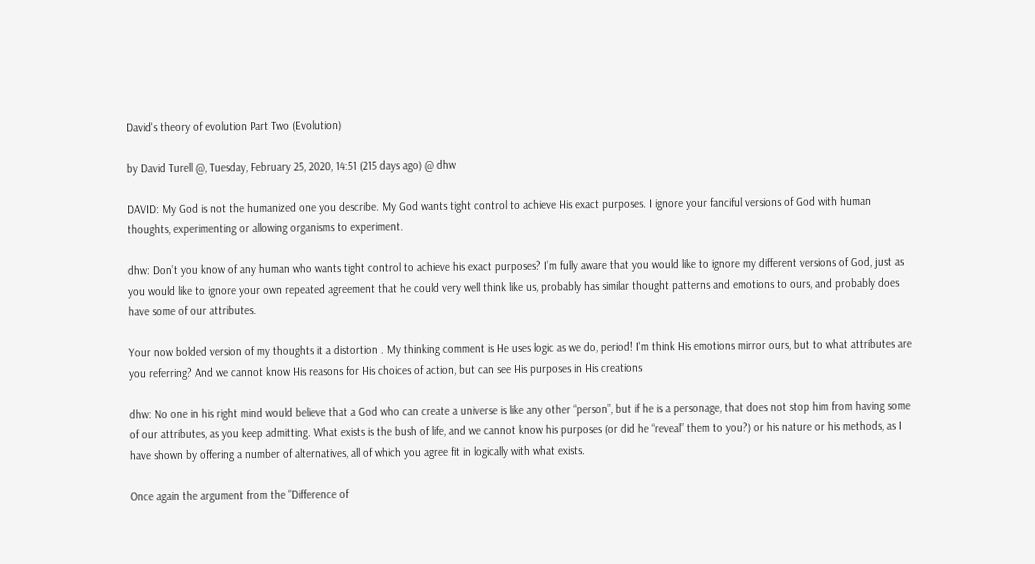David's theory of evolution Part Two (Evolution)

by David Turell @, Tuesday, February 25, 2020, 14:51 (215 days ago) @ dhw

DAVID: My God is not the humanized one you describe. My God wants tight control to achieve His exact purposes. I ignore your fanciful versions of God with human thoughts, experimenting or allowing organisms to experiment.

dhw: Don’t you know of any human who wants tight control to achieve his exact purposes? I’m fully aware that you would like to ignore my different versions of God, just as you would like to ignore your own repeated agreement that he could very well think like us, probably has similar thought patterns and emotions to ours, and probably does have some of our attributes.

Your now bolded version of my thoughts it a distortion . My thinking comment is He uses logic as we do, period! I'm think His emotions mirror ours, but to what attributes are you referring? And we cannot know His reasons for His choices of action, but can see His purposes in His creations

dhw: No one in his right mind would believe that a God who can create a universe is like any other “person”, but if he is a personage, that does not stop him from having some of our attributes, as you keep admitting. What exists is the bush of life, and we cannot know his purposes (or did he “reveal” them to you?) or his nature or his methods, as I have shown by offering a number of alternatives, all of which you agree fit in logically with what exists.

Once again the argument from the "Difference of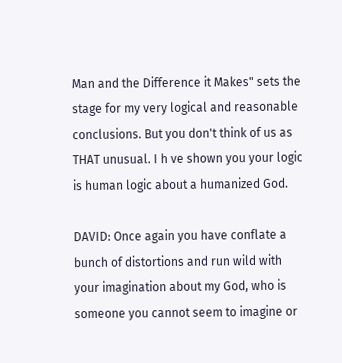Man and the Difference it Makes" sets the stage for my very logical and reasonable conclusions. But you don't think of us as THAT unusual. I h ve shown you your logic is human logic about a humanized God.

DAVID: Once again you have conflate a bunch of distortions and run wild with your imagination about my God, who is someone you cannot seem to imagine or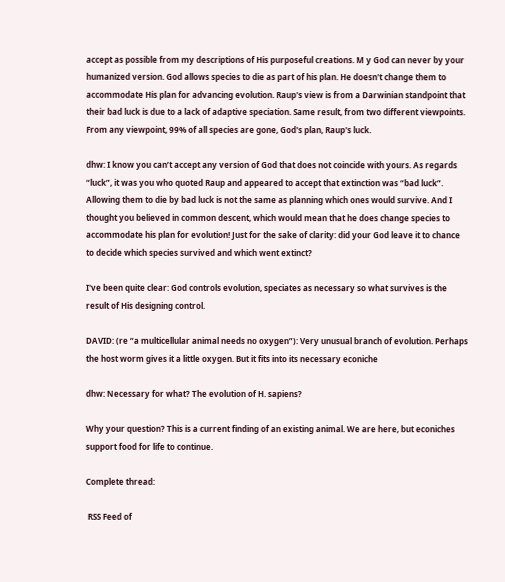accept as possible from my descriptions of His purposeful creations. M y God can never by your humanized version. God allows species to die as part of his plan. He doesn't change them to accommodate His plan for advancing evolution. Raup's view is from a Darwinian standpoint that their bad luck is due to a lack of adaptive speciation. Same result, from two different viewpoints. From any viewpoint, 99% of all species are gone, God's plan, Raup's luck.

dhw: I know you can’t accept any version of God that does not coincide with yours. As regards “luck”, it was you who quoted Raup and appeared to accept that extinction was “bad luck”. Allowing them to die by bad luck is not the same as planning which ones would survive. And I thought you believed in common descent, which would mean that he does change species to accommodate his plan for evolution! Just for the sake of clarity: did your God leave it to chance to decide which species survived and which went extinct?

I've been quite clear: God controls evolution, speciates as necessary so what survives is the result of His designing control.

DAVID: (re “a multicellular animal needs no oxygen”): Very unusual branch of evolution. Perhaps the host worm gives it a little oxygen. But it fits into its necessary econiche

dhw: Necessary for what? The evolution of H. sapiens?

Why your question? This is a current finding of an existing animal. We are here, but econiches support food for life to continue.

Complete thread:

 RSS Feed of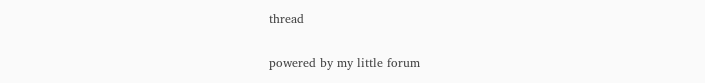thread

powered by my little forum